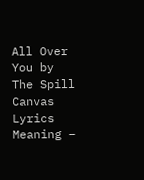All Over You by The Spill Canvas Lyrics Meaning –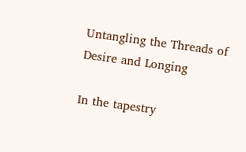Untangling the Threads of Desire and Longing

In the tapestry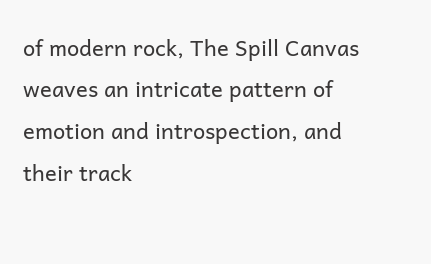of modern rock, The Spill Canvas weaves an intricate pattern of emotion and introspection, and their track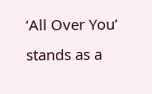‘All Over You’ stands as a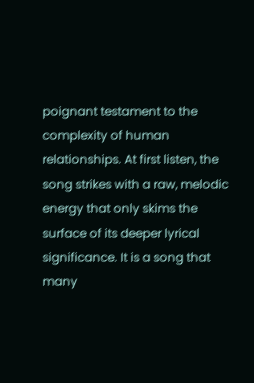poignant testament to the complexity of human relationships. At first listen, the song strikes with a raw, melodic energy that only skims the surface of its deeper lyrical significance. It is a song that many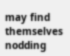may find themselves nodding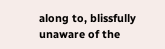along to, blissfully unaware of the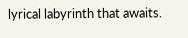lyrical labyrinth that awaits.